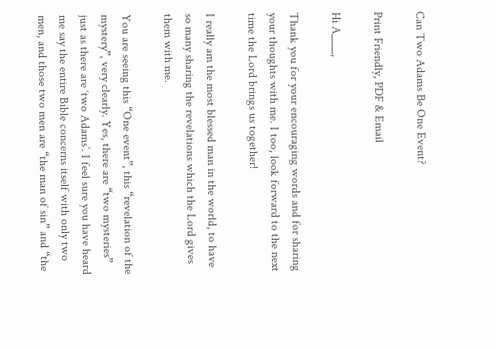Can Two Adams Be One Event?

Print Friendly, PDF & Email

Hi A____,

Thank you for your encouraging words and for sharing your thoughts with me. I too, look forward to the next time the Lord brings us together!

I really am the most blessed man in the world, to have so many sharing the revelations which the Lord gives them with me.

You are seeing this “One event”, this “revelation of the mystery”, very clearly. Yes, there are “two mysteries” just as there are ‘two Adams’. I feel sure you have heard me say the entire Bible concerns itself with only two men, and those two men are “the man of sin” and “the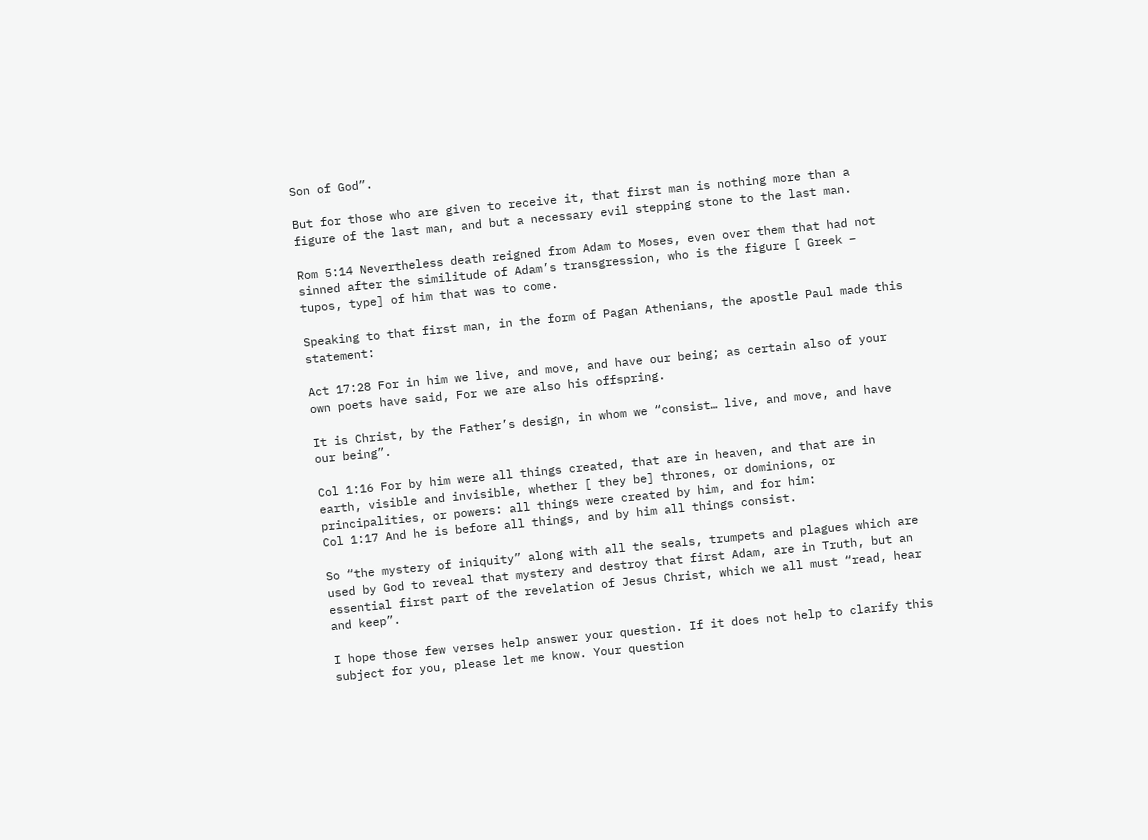Son of God”.

But for those who are given to receive it, that first man is nothing more than a figure of the last man, and but a necessary evil stepping stone to the last man.

Rom 5:14 Nevertheless death reigned from Adam to Moses, even over them that had not sinned after the similitude of Adam’s transgression, who is the figure [ Greek – tupos, type] of him that was to come.

Speaking to that first man, in the form of Pagan Athenians, the apostle Paul made this statement:

Act 17:28 For in him we live, and move, and have our being; as certain also of your own poets have said, For we are also his offspring.

It is Christ, by the Father’s design, in whom we “consist… live, and move, and have our being”.

Col 1:16 For by him were all things created, that are in heaven, and that are in earth, visible and invisible, whether [ they be] thrones, or dominions, or principalities, or powers: all things were created by him, and for him:
Col 1:17 And he is before all things, and by him all things consist.

So “the mystery of iniquity” along with all the seals, trumpets and plagues which are used by God to reveal that mystery and destroy that first Adam, are in Truth, but an essential first part of the revelation of Jesus Christ, which we all must “read, hear and keep”.

I hope those few verses help answer your question. If it does not help to clarify this subject for you, please let me know. Your question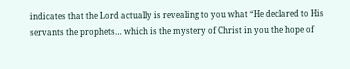indicates that the Lord actually is revealing to you what “He declared to His servants the prophets… which is the mystery of Christ in you the hope of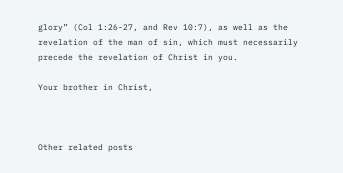glory” (Col 1:26-27, and Rev 10:7), as well as the revelation of the man of sin, which must necessarily precede the revelation of Christ in you.

Your brother in Christ,



Other related posts